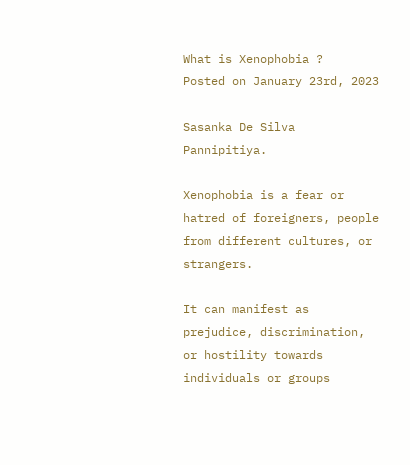What is Xenophobia ?
Posted on January 23rd, 2023

Sasanka De Silva Pannipitiya.

Xenophobia is a fear or hatred of foreigners, people from different cultures, or strangers.

It can manifest as prejudice, discrimination, or hostility towards individuals or groups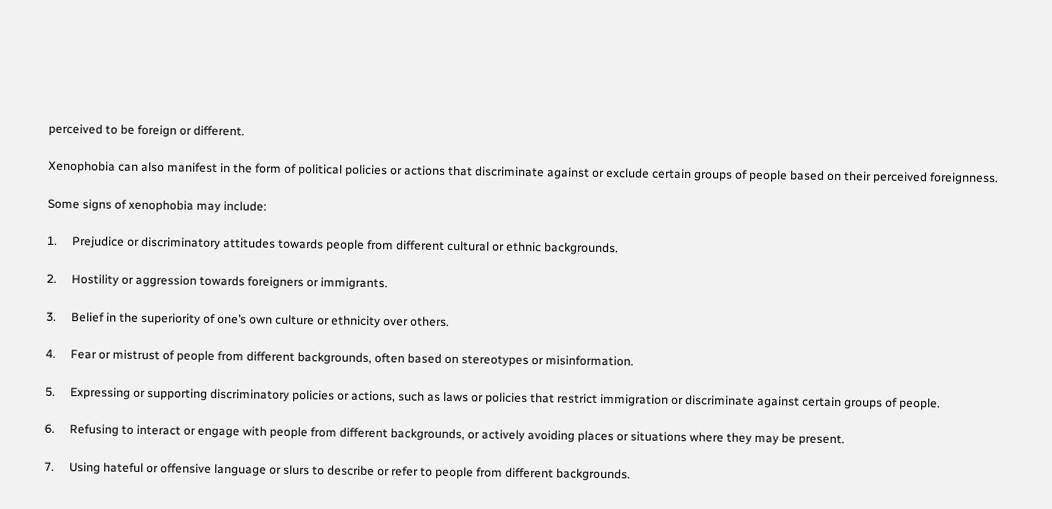perceived to be foreign or different.

Xenophobia can also manifest in the form of political policies or actions that discriminate against or exclude certain groups of people based on their perceived foreignness.

Some signs of xenophobia may include:

1.     Prejudice or discriminatory attitudes towards people from different cultural or ethnic backgrounds.

2.     Hostility or aggression towards foreigners or immigrants.

3.     Belief in the superiority of one’s own culture or ethnicity over others.

4.     Fear or mistrust of people from different backgrounds, often based on stereotypes or misinformation.

5.     Expressing or supporting discriminatory policies or actions, such as laws or policies that restrict immigration or discriminate against certain groups of people.

6.     Refusing to interact or engage with people from different backgrounds, or actively avoiding places or situations where they may be present.

7.     Using hateful or offensive language or slurs to describe or refer to people from different backgrounds.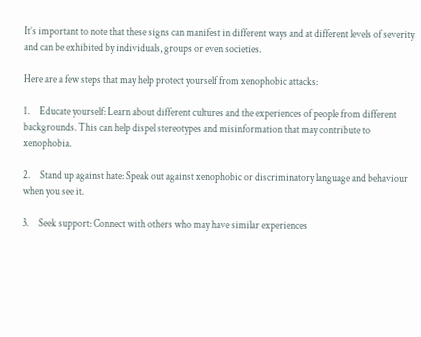It’s important to note that these signs can manifest in different ways and at different levels of severity and can be exhibited by individuals, groups or even societies.

Here are a few steps that may help protect yourself from xenophobic attacks:

1.     Educate yourself: Learn about different cultures and the experiences of people from different backgrounds. This can help dispel stereotypes and misinformation that may contribute to xenophobia.

2.     Stand up against hate: Speak out against xenophobic or discriminatory language and behaviour when you see it.

3.     Seek support: Connect with others who may have similar experiences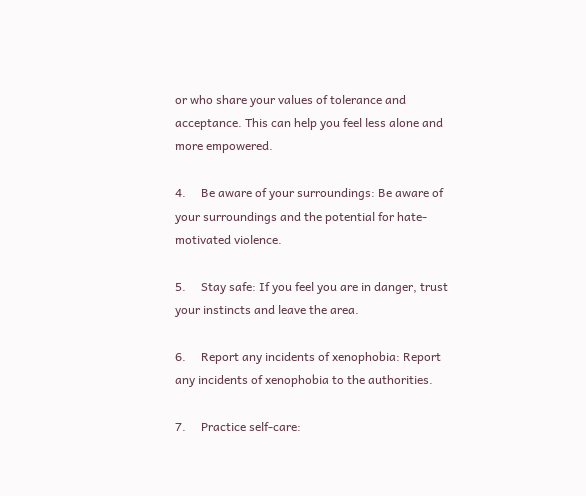or who share your values of tolerance and acceptance. This can help you feel less alone and more empowered.

4.     Be aware of your surroundings: Be aware of your surroundings and the potential for hate-motivated violence.

5.     Stay safe: If you feel you are in danger, trust your instincts and leave the area.

6.     Report any incidents of xenophobia: Report any incidents of xenophobia to the authorities.

7.     Practice self-care: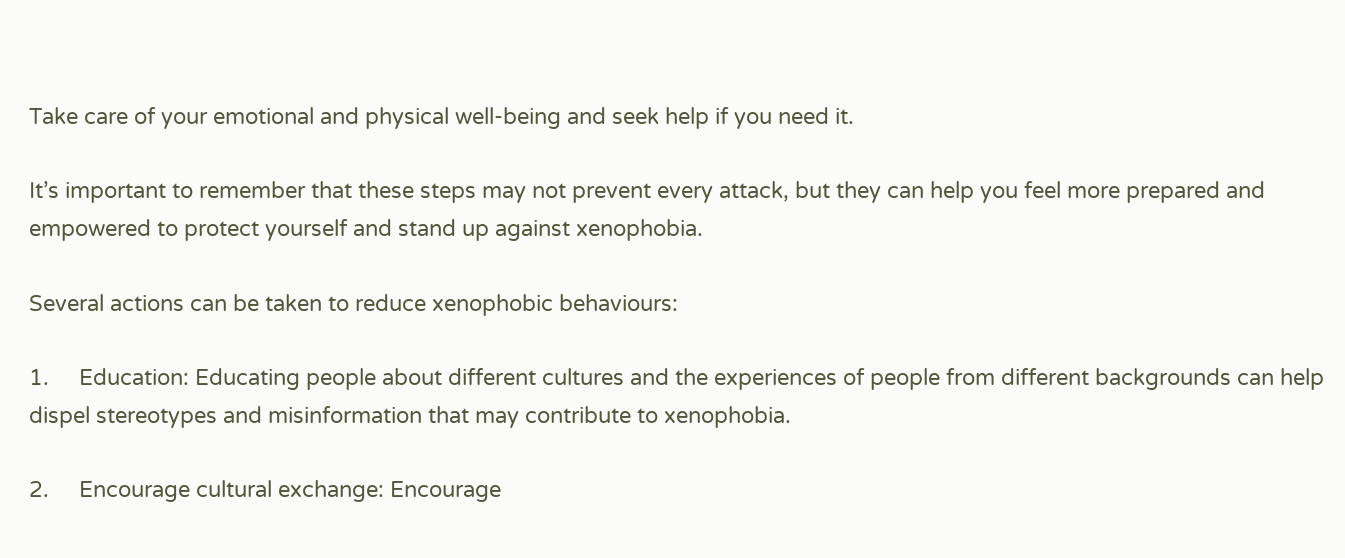Take care of your emotional and physical well-being and seek help if you need it.

It’s important to remember that these steps may not prevent every attack, but they can help you feel more prepared and empowered to protect yourself and stand up against xenophobia.

Several actions can be taken to reduce xenophobic behaviours:

1.     Education: Educating people about different cultures and the experiences of people from different backgrounds can help dispel stereotypes and misinformation that may contribute to xenophobia.

2.     Encourage cultural exchange: Encourage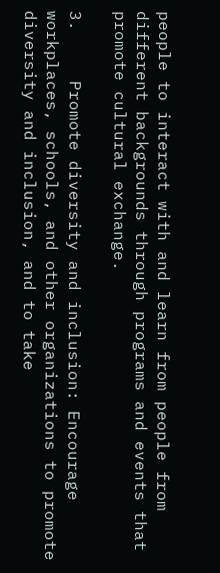people to interact with and learn from people from different backgrounds through programs and events that promote cultural exchange.

3.     Promote diversity and inclusion: Encourage workplaces, schools, and other organizations to promote diversity and inclusion, and to take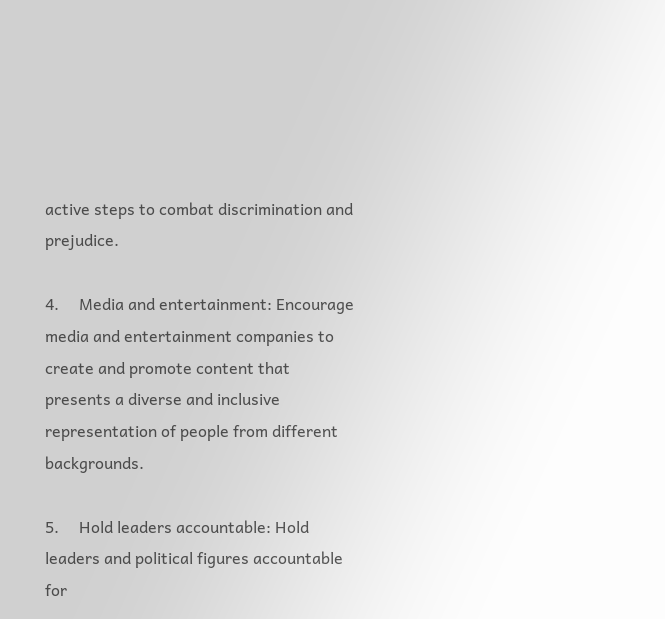active steps to combat discrimination and prejudice.

4.     Media and entertainment: Encourage media and entertainment companies to create and promote content that presents a diverse and inclusive representation of people from different backgrounds.

5.     Hold leaders accountable: Hold leaders and political figures accountable for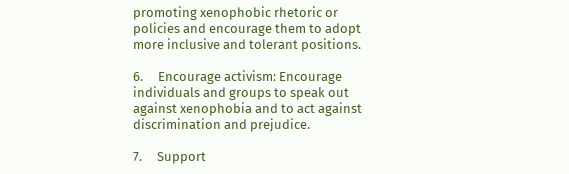promoting xenophobic rhetoric or policies and encourage them to adopt more inclusive and tolerant positions.

6.     Encourage activism: Encourage individuals and groups to speak out against xenophobia and to act against discrimination and prejudice.

7.     Support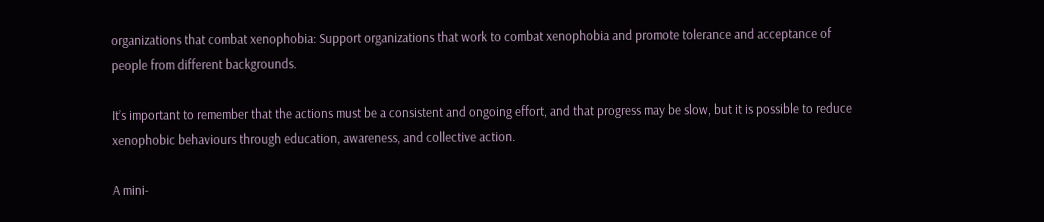organizations that combat xenophobia: Support organizations that work to combat xenophobia and promote tolerance and acceptance of people from different backgrounds.

It’s important to remember that the actions must be a consistent and ongoing effort, and that progress may be slow, but it is possible to reduce xenophobic behaviours through education, awareness, and collective action.

A mini-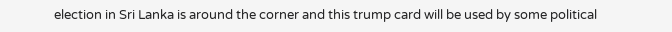election in Sri Lanka is around the corner and this trump card will be used by some political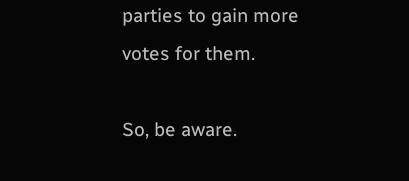parties to gain more votes for them.

So, be aware.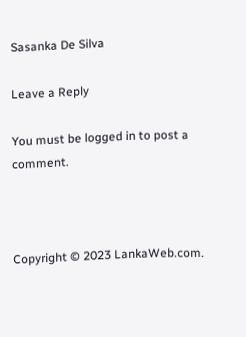Sasanka De Silva

Leave a Reply

You must be logged in to post a comment.



Copyright © 2023 LankaWeb.com.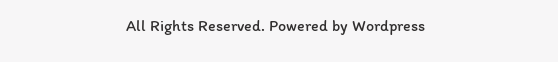All Rights Reserved. Powered by Wordpress